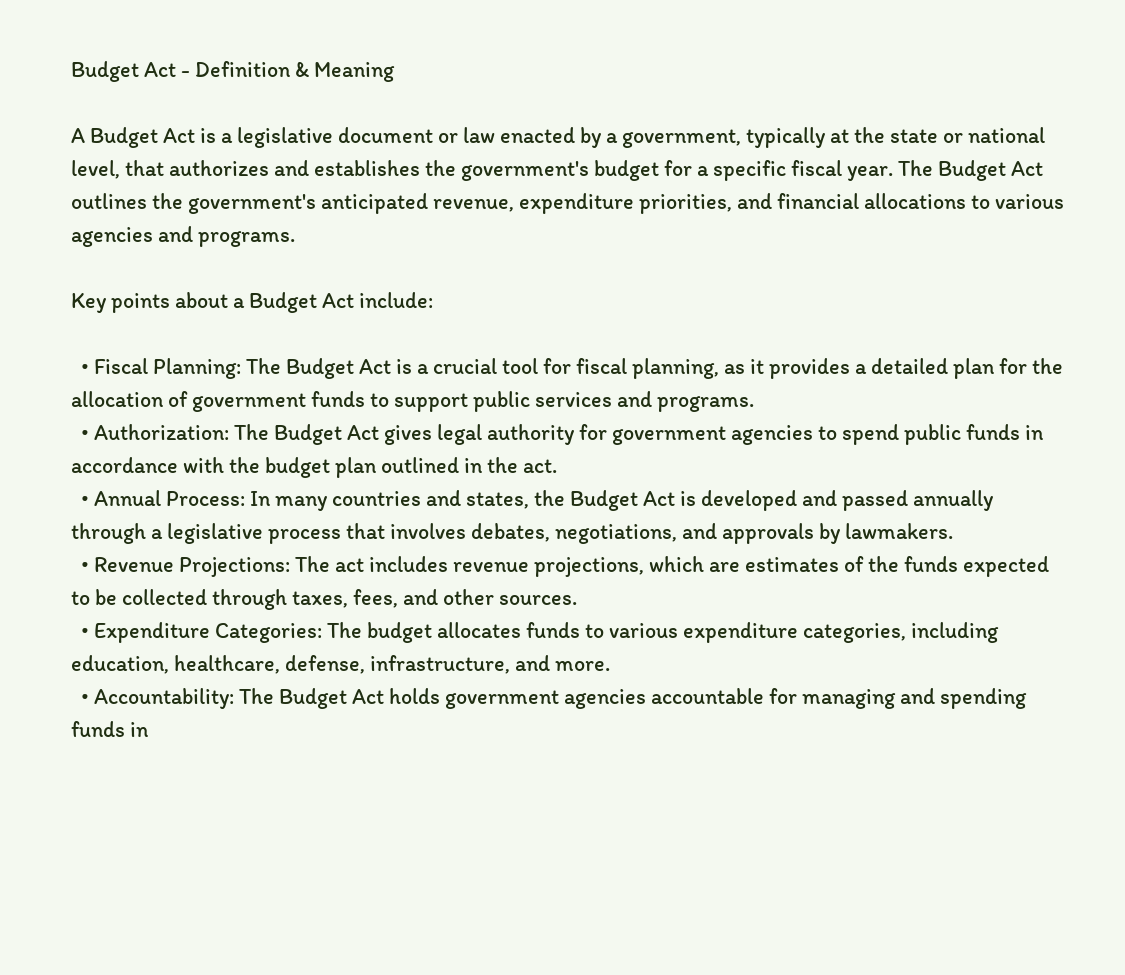Budget Act - Definition & Meaning

A Budget Act is a legislative document or law enacted by a government, typically at the state or national level, that authorizes and establishes the government's budget for a specific fiscal year. The Budget Act outlines the government's anticipated revenue, expenditure priorities, and financial allocations to various agencies and programs.

Key points about a Budget Act include:

  • Fiscal Planning: The Budget Act is a crucial tool for fiscal planning, as it provides a detailed plan for the allocation of government funds to support public services and programs.
  • Authorization: The Budget Act gives legal authority for government agencies to spend public funds in accordance with the budget plan outlined in the act.
  • Annual Process: In many countries and states, the Budget Act is developed and passed annually through a legislative process that involves debates, negotiations, and approvals by lawmakers.
  • Revenue Projections: The act includes revenue projections, which are estimates of the funds expected to be collected through taxes, fees, and other sources.
  • Expenditure Categories: The budget allocates funds to various expenditure categories, including education, healthcare, defense, infrastructure, and more.
  • Accountability: The Budget Act holds government agencies accountable for managing and spending funds in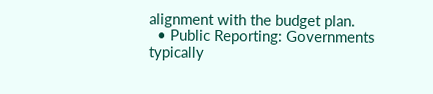alignment with the budget plan.
  • Public Reporting: Governments typically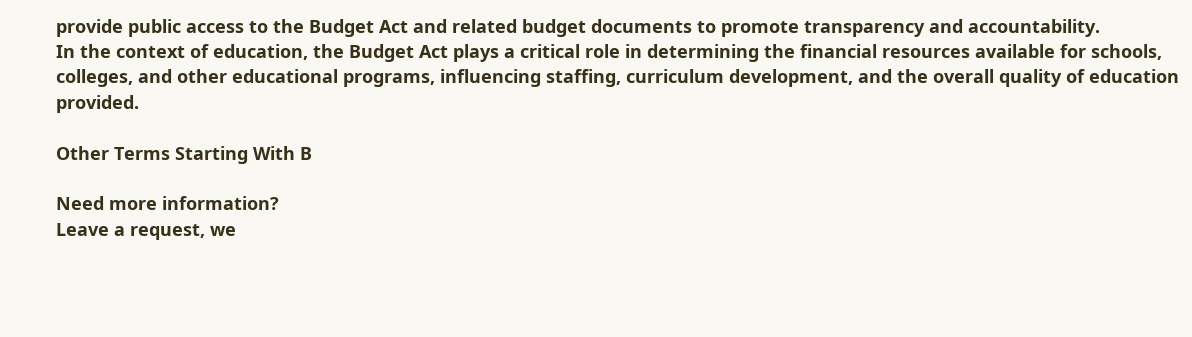provide public access to the Budget Act and related budget documents to promote transparency and accountability.
In the context of education, the Budget Act plays a critical role in determining the financial resources available for schools, colleges, and other educational programs, influencing staffing, curriculum development, and the overall quality of education provided.

Other Terms Starting With B

Need more information?
Leave a request, we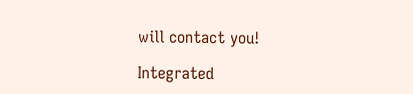will contact you!

Integrated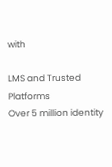with

LMS and Trusted Platforms
Over 5 million identity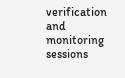verification and monitoring sessions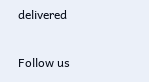delivered

Follow us